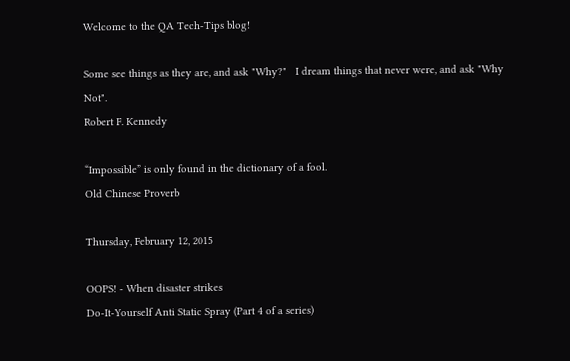Welcome to the QA Tech-Tips blog!

Some see things as they are, and ask "Why?"   I dream things that never were, and ask "Why Not".
Robert F. Kennedy

“Impossible” is only found in the dictionary of a fool.
Old Chinese Proverb

Thursday, February 12, 2015

OOPS! - When disaster strikes
Do-It-Yourself Anti Static Spray (Part 4 of a series)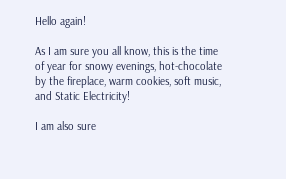Hello again!

As I am sure you all know, this is the time of year for snowy evenings, hot-chocolate by the fireplace, warm cookies, soft music, and Static Electricity!

I am also sure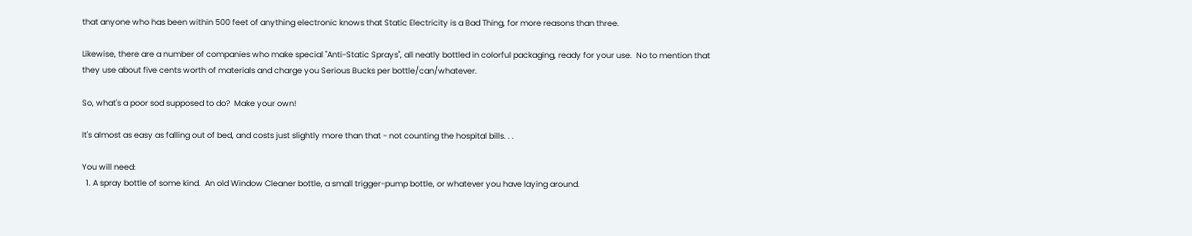that anyone who has been within 500 feet of anything electronic knows that Static Electricity is a Bad Thing, for more reasons than three.

Likewise, there are a number of companies who make special "Anti-Static Sprays", all neatly bottled in colorful packaging, ready for your use.  No to mention that they use about five cents worth of materials and charge you Serious Bucks per bottle/can/whatever.

So, what's a poor sod supposed to do?  Make your own!

It's almost as easy as falling out of bed, and costs just slightly more than that - not counting the hospital bills. . .

You will need:
  1. A spray bottle of some kind.  An old Window Cleaner bottle, a small trigger-pump bottle, or whatever you have laying around.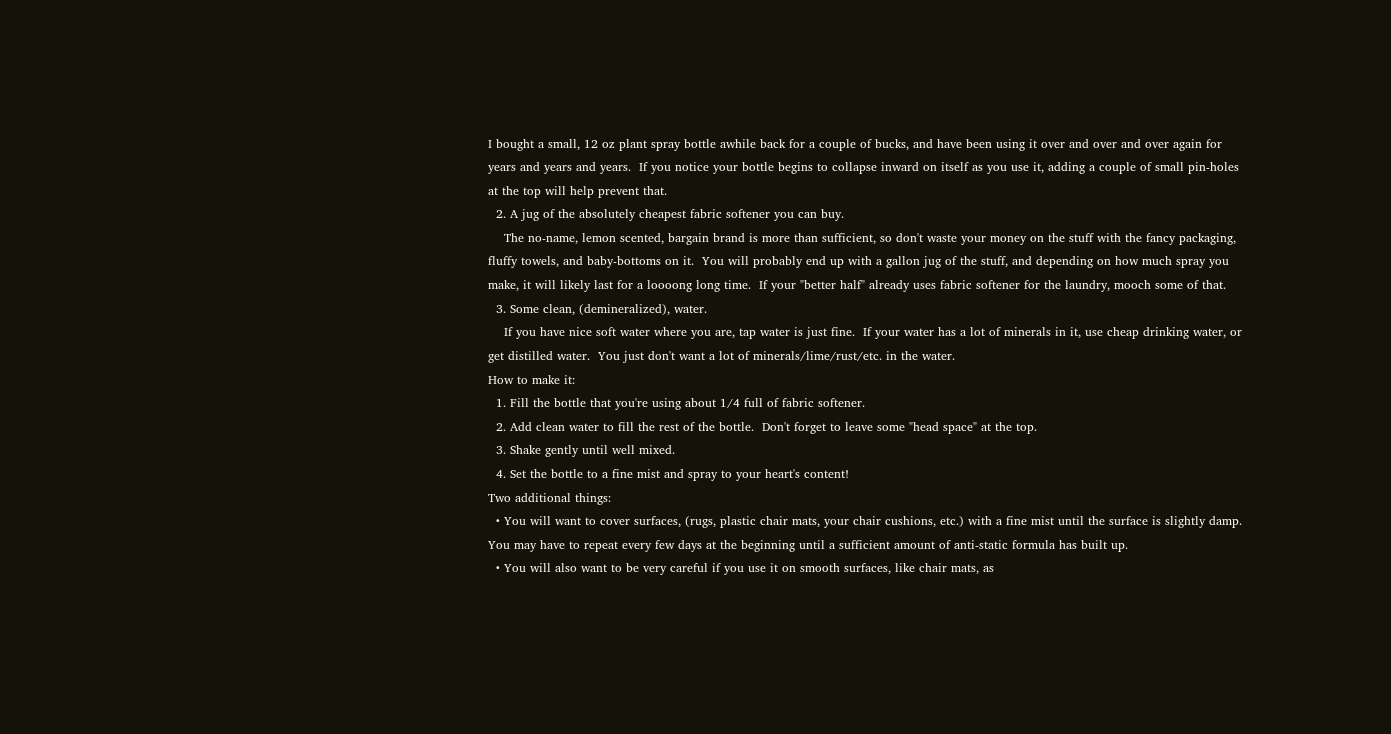I bought a small, 12 oz plant spray bottle awhile back for a couple of bucks, and have been using it over and over and over again for years and years and years.  If you notice your bottle begins to collapse inward on itself as you use it, adding a couple of small pin-holes at the top will help prevent that.
  2. A jug of the absolutely cheapest fabric softener you can buy.
    The no-name, lemon scented, bargain brand is more than sufficient, so don't waste your money on the stuff with the fancy packaging, fluffy towels, and baby-bottoms on it.  You will probably end up with a gallon jug of the stuff, and depending on how much spray you make, it will likely last for a loooong long time.  If your "better half" already uses fabric softener for the laundry, mooch some of that.
  3. Some clean, (demineralized), water.
    If you have nice soft water where you are, tap water is just fine.  If your water has a lot of minerals in it, use cheap drinking water, or get distilled water.  You just don't want a lot of minerals/lime/rust/etc. in the water.
How to make it:
  1. Fill the bottle that you're using about 1/4 full of fabric softener.
  2. Add clean water to fill the rest of the bottle.  Don't forget to leave some "head space" at the top.
  3. Shake gently until well mixed.
  4. Set the bottle to a fine mist and spray to your heart's content!
Two additional things:
  • You will want to cover surfaces, (rugs, plastic chair mats, your chair cushions, etc.) with a fine mist until the surface is slightly damp.  You may have to repeat every few days at the beginning until a sufficient amount of anti-static formula has built up.
  • You will also want to be very careful if you use it on smooth surfaces, like chair mats, as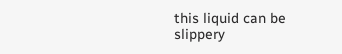this liquid can be slippery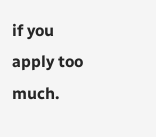if you apply too much.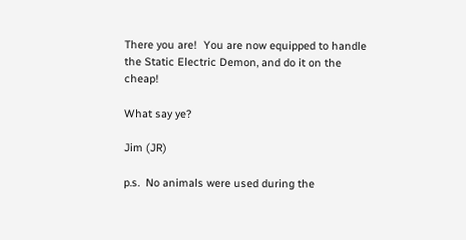There you are!  You are now equipped to handle the Static Electric Demon, and do it on the cheap!

What say ye?

Jim (JR)

p.s.  No animals were used during the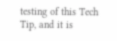testing of this Tech Tip, and it is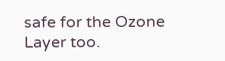safe for the Ozone Layer too.